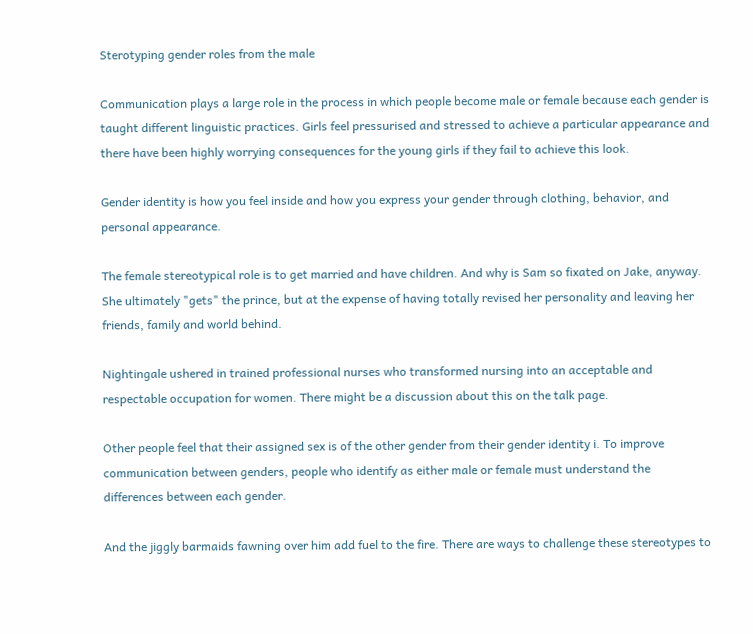Sterotyping gender roles from the male

Communication plays a large role in the process in which people become male or female because each gender is taught different linguistic practices. Girls feel pressurised and stressed to achieve a particular appearance and there have been highly worrying consequences for the young girls if they fail to achieve this look.

Gender identity is how you feel inside and how you express your gender through clothing, behavior, and personal appearance.

The female stereotypical role is to get married and have children. And why is Sam so fixated on Jake, anyway. She ultimately "gets" the prince, but at the expense of having totally revised her personality and leaving her friends, family and world behind.

Nightingale ushered in trained professional nurses who transformed nursing into an acceptable and respectable occupation for women. There might be a discussion about this on the talk page.

Other people feel that their assigned sex is of the other gender from their gender identity i. To improve communication between genders, people who identify as either male or female must understand the differences between each gender.

And the jiggly barmaids fawning over him add fuel to the fire. There are ways to challenge these stereotypes to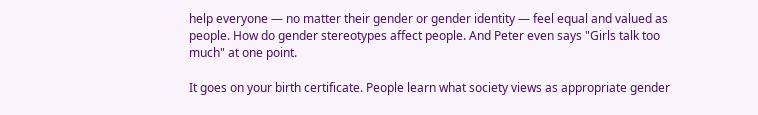help everyone — no matter their gender or gender identity — feel equal and valued as people. How do gender stereotypes affect people. And Peter even says "Girls talk too much" at one point.

It goes on your birth certificate. People learn what society views as appropriate gender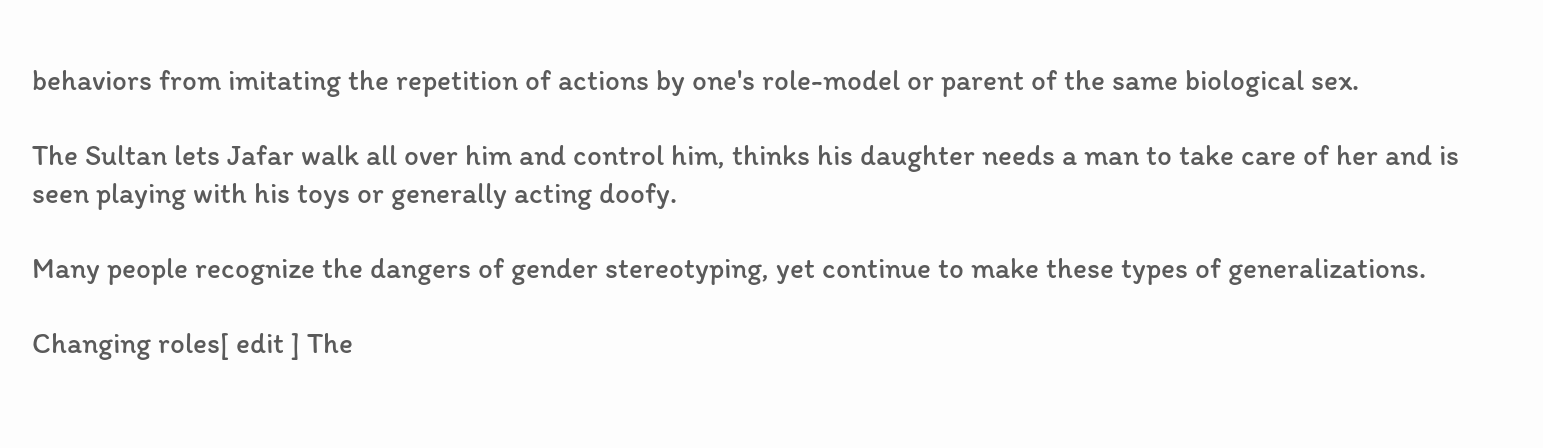behaviors from imitating the repetition of actions by one's role-model or parent of the same biological sex.

The Sultan lets Jafar walk all over him and control him, thinks his daughter needs a man to take care of her and is seen playing with his toys or generally acting doofy.

Many people recognize the dangers of gender stereotyping, yet continue to make these types of generalizations.

Changing roles[ edit ] The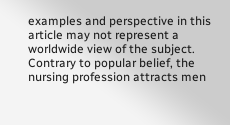examples and perspective in this article may not represent a worldwide view of the subject. Contrary to popular belief, the nursing profession attracts men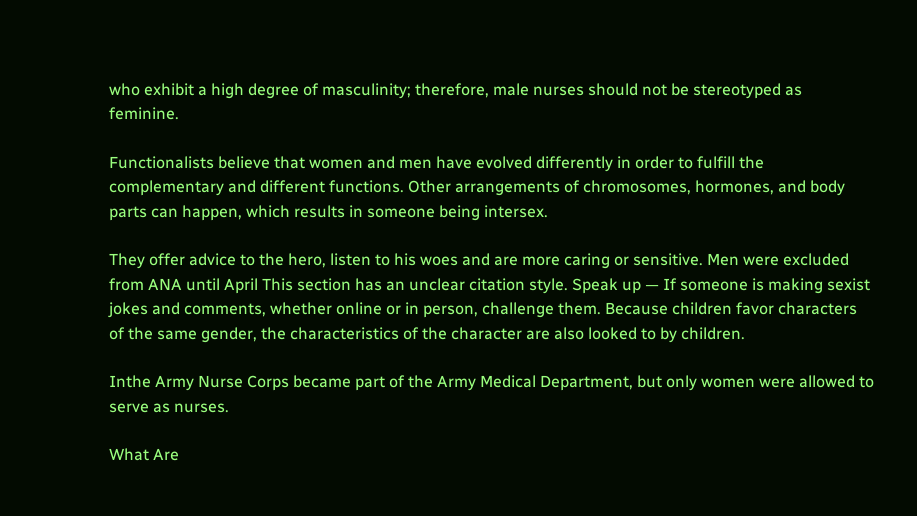who exhibit a high degree of masculinity; therefore, male nurses should not be stereotyped as feminine.

Functionalists believe that women and men have evolved differently in order to fulfill the complementary and different functions. Other arrangements of chromosomes, hormones, and body parts can happen, which results in someone being intersex.

They offer advice to the hero, listen to his woes and are more caring or sensitive. Men were excluded from ANA until April This section has an unclear citation style. Speak up — If someone is making sexist jokes and comments, whether online or in person, challenge them. Because children favor characters of the same gender, the characteristics of the character are also looked to by children.

Inthe Army Nurse Corps became part of the Army Medical Department, but only women were allowed to serve as nurses.

What Are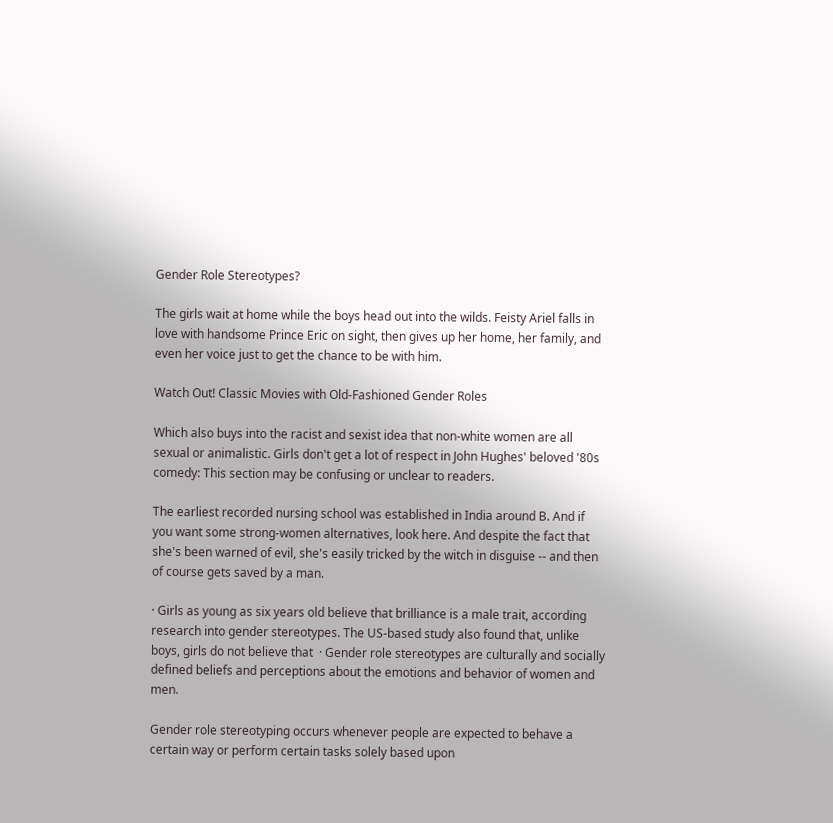Gender Role Stereotypes?

The girls wait at home while the boys head out into the wilds. Feisty Ariel falls in love with handsome Prince Eric on sight, then gives up her home, her family, and even her voice just to get the chance to be with him.

Watch Out! Classic Movies with Old-Fashioned Gender Roles

Which also buys into the racist and sexist idea that non-white women are all sexual or animalistic. Girls don't get a lot of respect in John Hughes' beloved '80s comedy: This section may be confusing or unclear to readers.

The earliest recorded nursing school was established in India around B. And if you want some strong-women alternatives, look here. And despite the fact that she's been warned of evil, she's easily tricked by the witch in disguise -- and then of course gets saved by a man.

· Girls as young as six years old believe that brilliance is a male trait, according research into gender stereotypes. The US-based study also found that, unlike boys, girls do not believe that  · Gender role stereotypes are culturally and socially defined beliefs and perceptions about the emotions and behavior of women and men.

Gender role stereotyping occurs whenever people are expected to behave a certain way or perform certain tasks solely based upon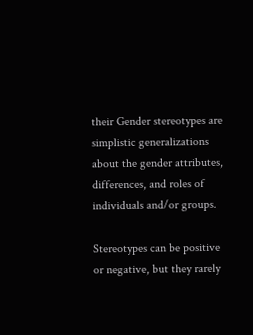their Gender stereotypes are simplistic generalizations about the gender attributes, differences, and roles of individuals and/or groups.

Stereotypes can be positive or negative, but they rarely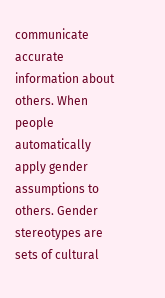communicate accurate information about others. When people automatically apply gender assumptions to others. Gender stereotypes are sets of cultural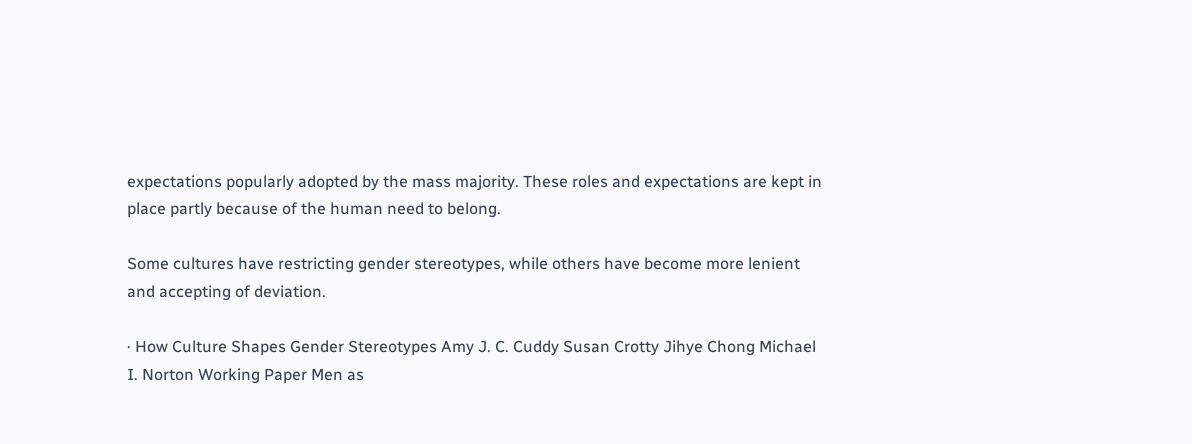expectations popularly adopted by the mass majority. These roles and expectations are kept in place partly because of the human need to belong.

Some cultures have restricting gender stereotypes, while others have become more lenient and accepting of deviation.

· How Culture Shapes Gender Stereotypes Amy J. C. Cuddy Susan Crotty Jihye Chong Michael I. Norton Working Paper Men as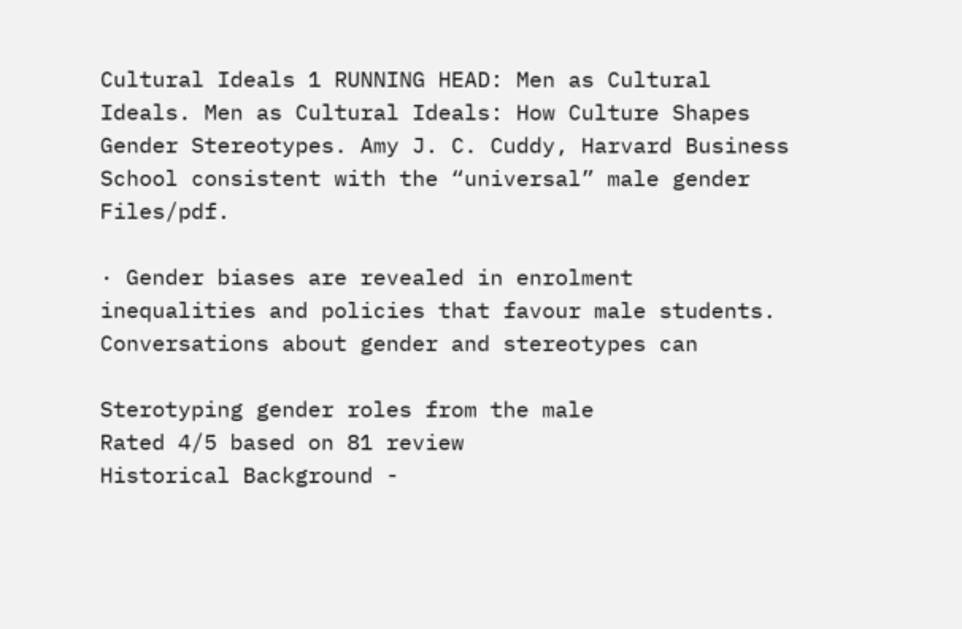Cultural Ideals 1 RUNNING HEAD: Men as Cultural Ideals. Men as Cultural Ideals: How Culture Shapes Gender Stereotypes. Amy J. C. Cuddy, Harvard Business School consistent with the “universal” male gender Files/pdf.

· Gender biases are revealed in enrolment inequalities and policies that favour male students. Conversations about gender and stereotypes can

Sterotyping gender roles from the male
Rated 4/5 based on 81 review
Historical Background -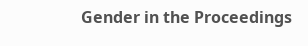Gender in the Proceedings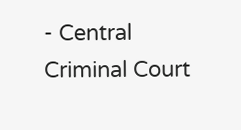- Central Criminal Court